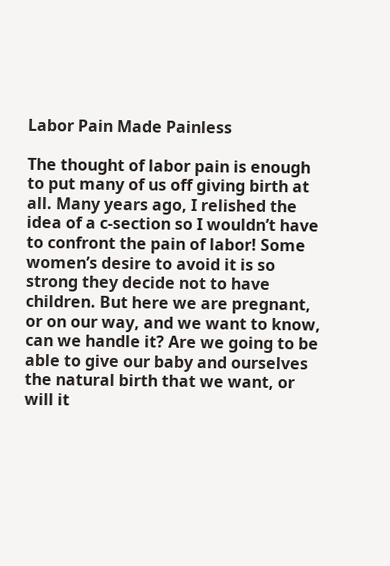Labor Pain Made Painless

The thought of labor pain is enough to put many of us off giving birth at all. Many years ago, I relished the idea of a c-section so I wouldn’t have to confront the pain of labor! Some women’s desire to avoid it is so strong they decide not to have children. But here we are pregnant, or on our way, and we want to know, can we handle it? Are we going to be able to give our baby and ourselves the natural birth that we want, or will it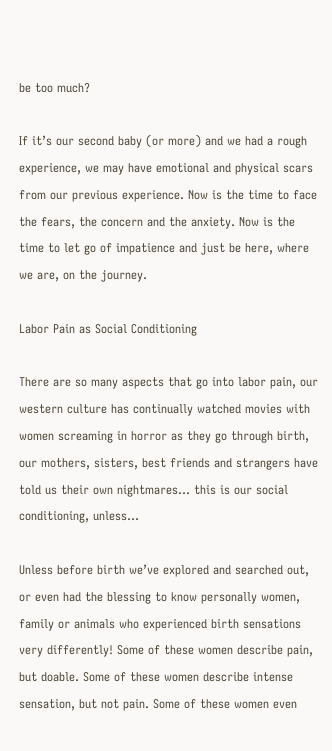be too much?

If it’s our second baby (or more) and we had a rough experience, we may have emotional and physical scars from our previous experience. Now is the time to face the fears, the concern and the anxiety. Now is the time to let go of impatience and just be here, where we are, on the journey.

Labor Pain as Social Conditioning

There are so many aspects that go into labor pain, our western culture has continually watched movies with women screaming in horror as they go through birth, our mothers, sisters, best friends and strangers have told us their own nightmares… this is our social conditioning, unless…

Unless before birth we’ve explored and searched out, or even had the blessing to know personally women, family or animals who experienced birth sensations very differently! Some of these women describe pain, but doable. Some of these women describe intense sensation, but not pain. Some of these women even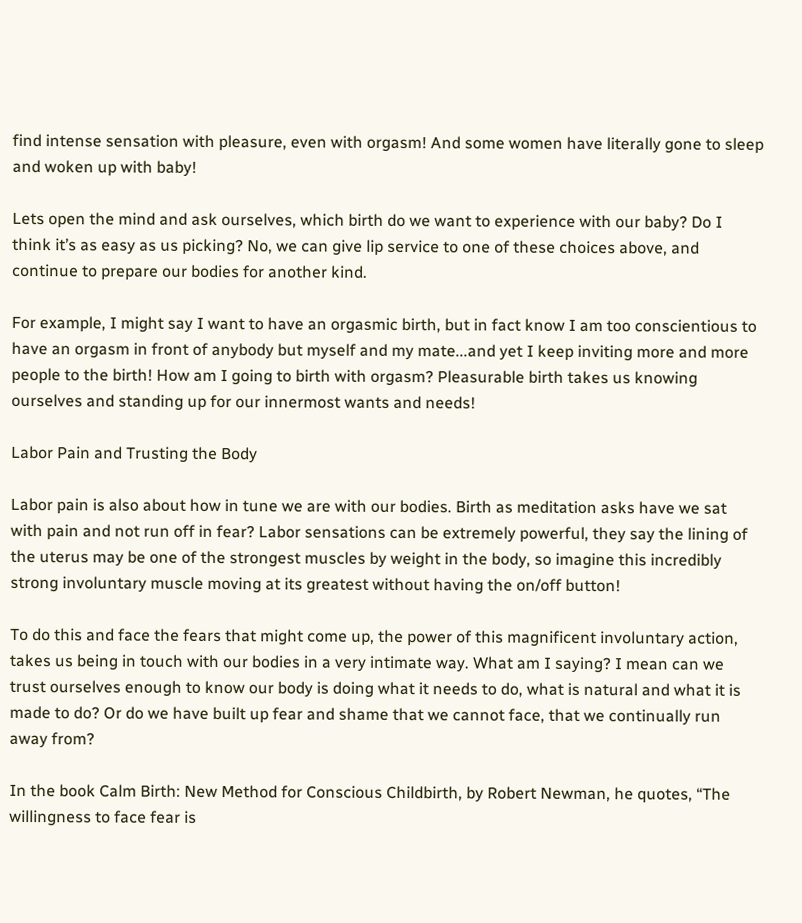find intense sensation with pleasure, even with orgasm! And some women have literally gone to sleep and woken up with baby!

Lets open the mind and ask ourselves, which birth do we want to experience with our baby? Do I think it’s as easy as us picking? No, we can give lip service to one of these choices above, and continue to prepare our bodies for another kind.

For example, I might say I want to have an orgasmic birth, but in fact know I am too conscientious to have an orgasm in front of anybody but myself and my mate...and yet I keep inviting more and more people to the birth! How am I going to birth with orgasm? Pleasurable birth takes us knowing ourselves and standing up for our innermost wants and needs!

Labor Pain and Trusting the Body

Labor pain is also about how in tune we are with our bodies. Birth as meditation asks have we sat with pain and not run off in fear? Labor sensations can be extremely powerful, they say the lining of the uterus may be one of the strongest muscles by weight in the body, so imagine this incredibly strong involuntary muscle moving at its greatest without having the on/off button!

To do this and face the fears that might come up, the power of this magnificent involuntary action, takes us being in touch with our bodies in a very intimate way. What am I saying? I mean can we trust ourselves enough to know our body is doing what it needs to do, what is natural and what it is made to do? Or do we have built up fear and shame that we cannot face, that we continually run away from?

In the book Calm Birth: New Method for Conscious Childbirth, by Robert Newman, he quotes, “The willingness to face fear is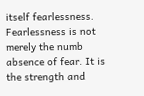itself fearlessness. Fearlessness is not merely the numb absence of fear. It is the strength and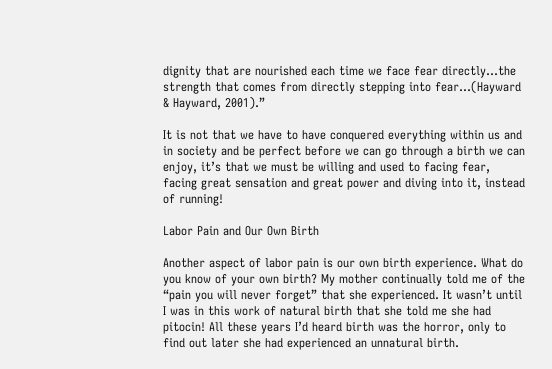dignity that are nourished each time we face fear directly…the strength that comes from directly stepping into fear…(Hayward & Hayward, 2001).”

It is not that we have to have conquered everything within us and in society and be perfect before we can go through a birth we can enjoy, it’s that we must be willing and used to facing fear, facing great sensation and great power and diving into it, instead of running!

Labor Pain and Our Own Birth

Another aspect of labor pain is our own birth experience. What do you know of your own birth? My mother continually told me of the “pain you will never forget” that she experienced. It wasn’t until I was in this work of natural birth that she told me she had pitocin! All these years I’d heard birth was the horror, only to find out later she had experienced an unnatural birth.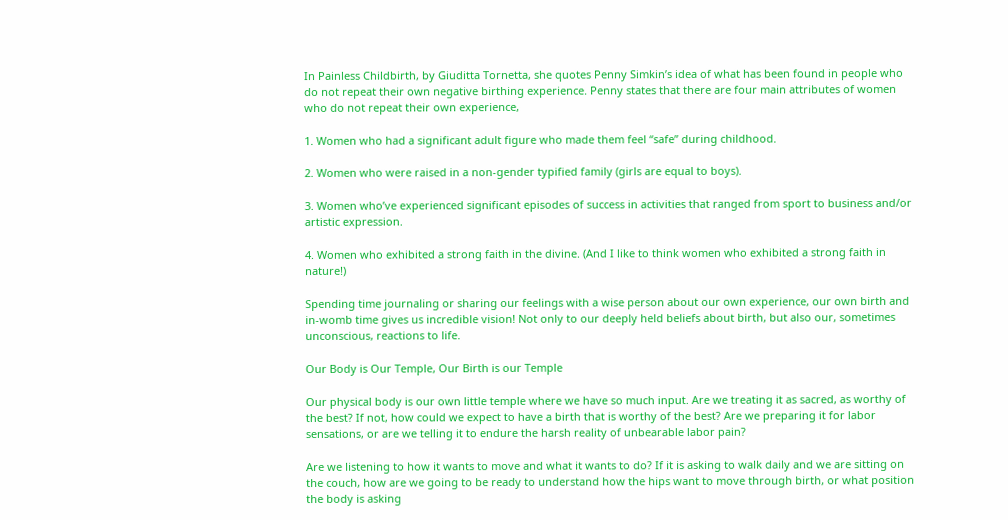In Painless Childbirth, by Giuditta Tornetta, she quotes Penny Simkin’s idea of what has been found in people who do not repeat their own negative birthing experience. Penny states that there are four main attributes of women who do not repeat their own experience,

1. Women who had a significant adult figure who made them feel “safe” during childhood.

2. Women who were raised in a non-gender typified family (girls are equal to boys).

3. Women who’ve experienced significant episodes of success in activities that ranged from sport to business and/or artistic expression.

4. Women who exhibited a strong faith in the divine. (And I like to think women who exhibited a strong faith in nature!)

Spending time journaling or sharing our feelings with a wise person about our own experience, our own birth and in-womb time gives us incredible vision! Not only to our deeply held beliefs about birth, but also our, sometimes unconscious, reactions to life.

Our Body is Our Temple, Our Birth is our Temple

Our physical body is our own little temple where we have so much input. Are we treating it as sacred, as worthy of the best? If not, how could we expect to have a birth that is worthy of the best? Are we preparing it for labor sensations, or are we telling it to endure the harsh reality of unbearable labor pain?

Are we listening to how it wants to move and what it wants to do? If it is asking to walk daily and we are sitting on the couch, how are we going to be ready to understand how the hips want to move through birth, or what position the body is asking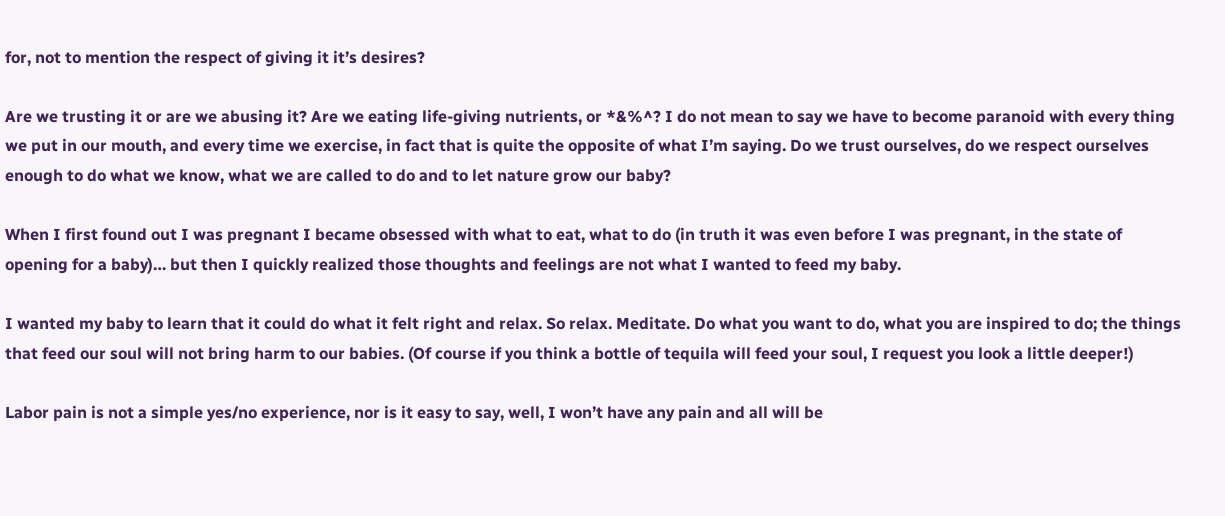for, not to mention the respect of giving it it’s desires?

Are we trusting it or are we abusing it? Are we eating life-giving nutrients, or *&%^? I do not mean to say we have to become paranoid with every thing we put in our mouth, and every time we exercise, in fact that is quite the opposite of what I’m saying. Do we trust ourselves, do we respect ourselves enough to do what we know, what we are called to do and to let nature grow our baby?

When I first found out I was pregnant I became obsessed with what to eat, what to do (in truth it was even before I was pregnant, in the state of opening for a baby)… but then I quickly realized those thoughts and feelings are not what I wanted to feed my baby.

I wanted my baby to learn that it could do what it felt right and relax. So relax. Meditate. Do what you want to do, what you are inspired to do; the things that feed our soul will not bring harm to our babies. (Of course if you think a bottle of tequila will feed your soul, I request you look a little deeper!)

Labor pain is not a simple yes/no experience, nor is it easy to say, well, I won’t have any pain and all will be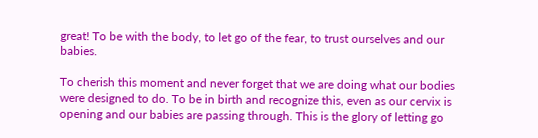great! To be with the body, to let go of the fear, to trust ourselves and our babies.

To cherish this moment and never forget that we are doing what our bodies were designed to do. To be in birth and recognize this, even as our cervix is opening and our babies are passing through. This is the glory of letting go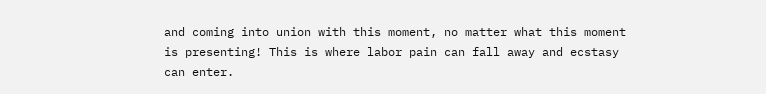and coming into union with this moment, no matter what this moment is presenting! This is where labor pain can fall away and ecstasy can enter.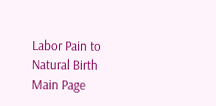Labor Pain to Natural Birth Main Page